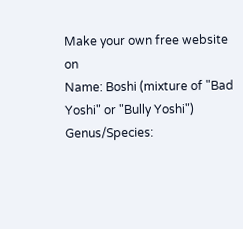Make your own free website on
Name: Boshi (mixture of "Bad Yoshi" or "Bully Yoshi")
Genus/Species: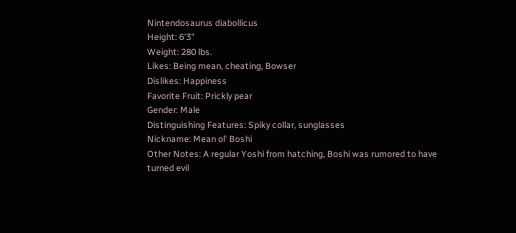Nintendosaurus diabollicus
Height: 6'3"
Weight: 280 lbs.
Likes: Being mean, cheating, Bowser
Dislikes: Happiness
Favorite Fruit: Prickly pear
Gender: Male
Distinguishing Features: Spiky collar, sunglasses
Nickname: Mean ol' Boshi
Other Notes: A regular Yoshi from hatching, Boshi was rumored to have turned evil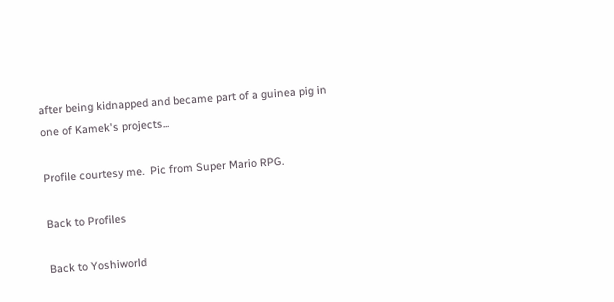after being kidnapped and became part of a guinea pig in one of Kamek's projects...

Profile courtesy me.  Pic from Super Mario RPG.

Back to Profiles

Back to Yoshiworld